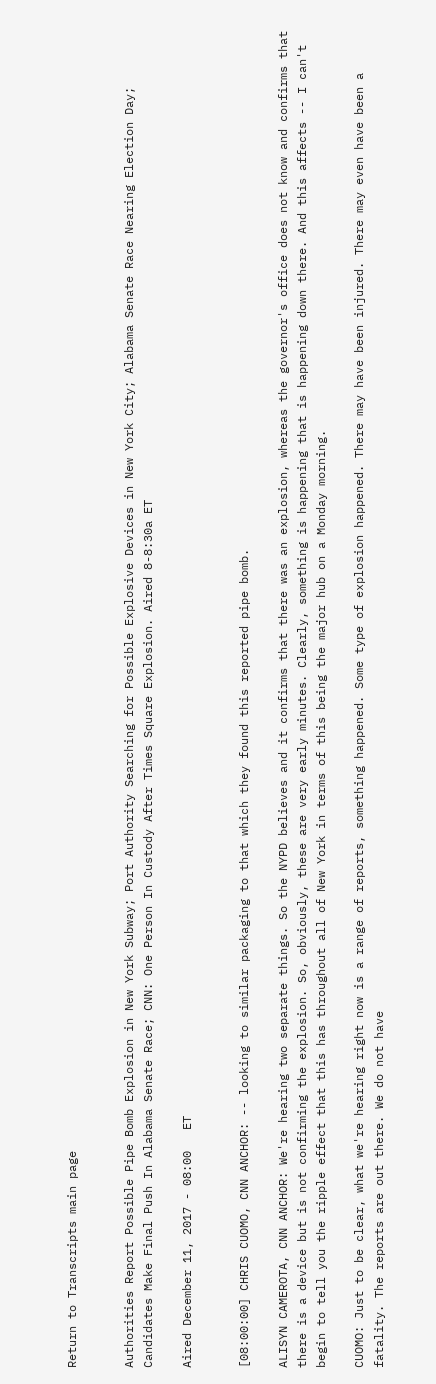Return to Transcripts main page


Authorities Report Possible Pipe Bomb Explosion in New York Subway; Port Authority Searching for Possible Explosive Devices in New York City; Alabama Senate Race Nearing Election Day; Candidates Make Final Push In Alabama Senate Race; CNN: One Person In Custody After Times Square Explosion. Aired 8-8:30a ET

Aired December 11, 2017 - 08:00   ET


[08:00:00] CHRIS CUOMO, CNN ANCHOR: -- looking to similar packaging to that which they found this reported pipe bomb.

ALISYN CAMEROTA, CNN ANCHOR: We're hearing two separate things. So the NYPD believes and it confirms that there was an explosion, whereas the governor's office does not know and confirms that there is a device but is not confirming the explosion. So, obviously, these are very early minutes. Clearly, something is happening that is happening down there. And this affects -- I can't begin to tell you the ripple effect that this has throughout all of New York in terms of this being the major hub on a Monday morning.

CUOMO: Just to be clear, what we're hearing right now is a range of reports, something happened. Some type of explosion happened. There may have been injured. There may even have been a fatality. The reports are out there. We do not have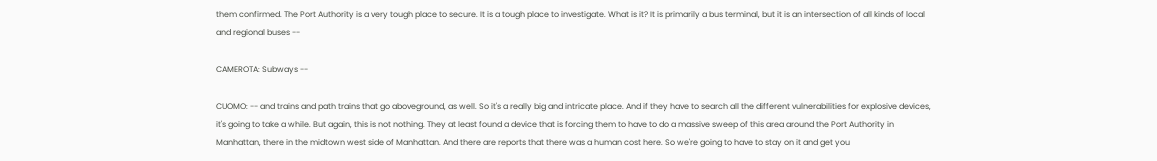them confirmed. The Port Authority is a very tough place to secure. It is a tough place to investigate. What is it? It is primarily a bus terminal, but it is an intersection of all kinds of local and regional buses --

CAMEROTA: Subways --

CUOMO: -- and trains and path trains that go aboveground, as well. So it's a really big and intricate place. And if they have to search all the different vulnerabilities for explosive devices, it's going to take a while. But again, this is not nothing. They at least found a device that is forcing them to have to do a massive sweep of this area around the Port Authority in Manhattan, there in the midtown west side of Manhattan. And there are reports that there was a human cost here. So we're going to have to stay on it and get you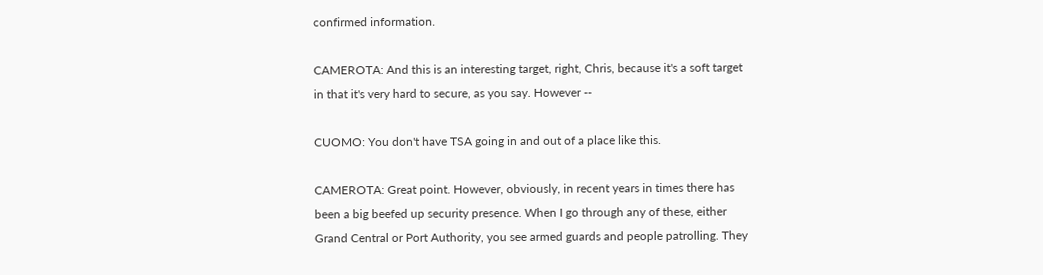confirmed information.

CAMEROTA: And this is an interesting target, right, Chris, because it's a soft target in that it's very hard to secure, as you say. However --

CUOMO: You don't have TSA going in and out of a place like this.

CAMEROTA: Great point. However, obviously, in recent years in times there has been a big beefed up security presence. When I go through any of these, either Grand Central or Port Authority, you see armed guards and people patrolling. They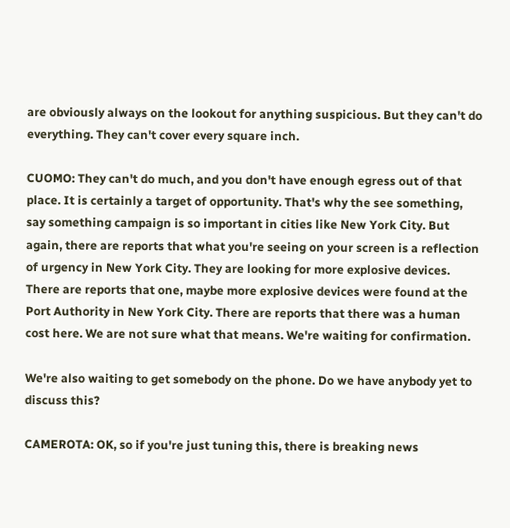are obviously always on the lookout for anything suspicious. But they can't do everything. They can't cover every square inch.

CUOMO: They can't do much, and you don't have enough egress out of that place. It is certainly a target of opportunity. That's why the see something, say something campaign is so important in cities like New York City. But again, there are reports that what you're seeing on your screen is a reflection of urgency in New York City. They are looking for more explosive devices. There are reports that one, maybe more explosive devices were found at the Port Authority in New York City. There are reports that there was a human cost here. We are not sure what that means. We're waiting for confirmation.

We're also waiting to get somebody on the phone. Do we have anybody yet to discuss this?

CAMEROTA: OK, so if you're just tuning this, there is breaking news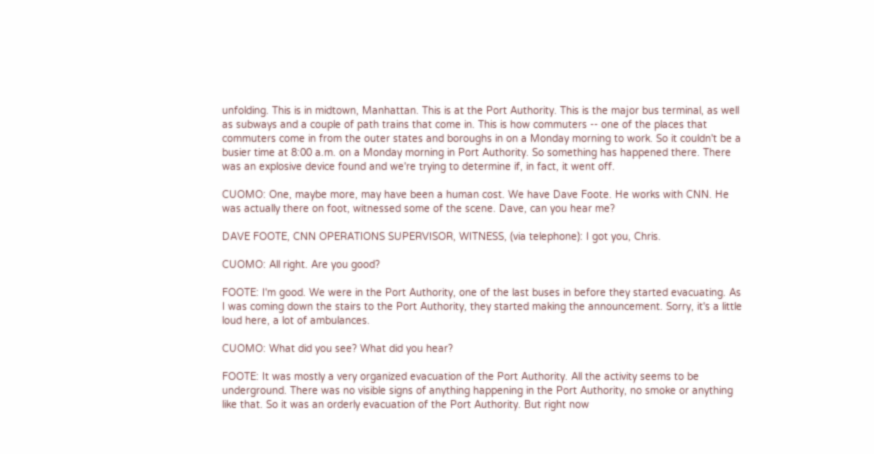unfolding. This is in midtown, Manhattan. This is at the Port Authority. This is the major bus terminal, as well as subways and a couple of path trains that come in. This is how commuters -- one of the places that commuters come in from the outer states and boroughs in on a Monday morning to work. So it couldn't be a busier time at 8:00 a.m. on a Monday morning in Port Authority. So something has happened there. There was an explosive device found and we're trying to determine if, in fact, it went off.

CUOMO: One, maybe more, may have been a human cost. We have Dave Foote. He works with CNN. He was actually there on foot, witnessed some of the scene. Dave, can you hear me?

DAVE FOOTE, CNN OPERATIONS SUPERVISOR, WITNESS, (via telephone): I got you, Chris.

CUOMO: All right. Are you good?

FOOTE: I'm good. We were in the Port Authority, one of the last buses in before they started evacuating. As I was coming down the stairs to the Port Authority, they started making the announcement. Sorry, it's a little loud here, a lot of ambulances.

CUOMO: What did you see? What did you hear?

FOOTE: It was mostly a very organized evacuation of the Port Authority. All the activity seems to be underground. There was no visible signs of anything happening in the Port Authority, no smoke or anything like that. So it was an orderly evacuation of the Port Authority. But right now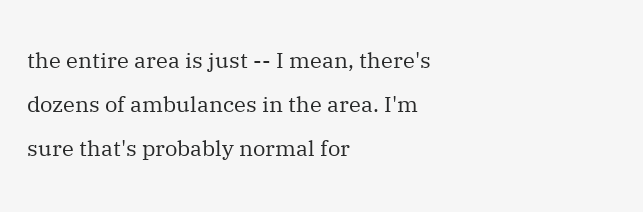the entire area is just -- I mean, there's dozens of ambulances in the area. I'm sure that's probably normal for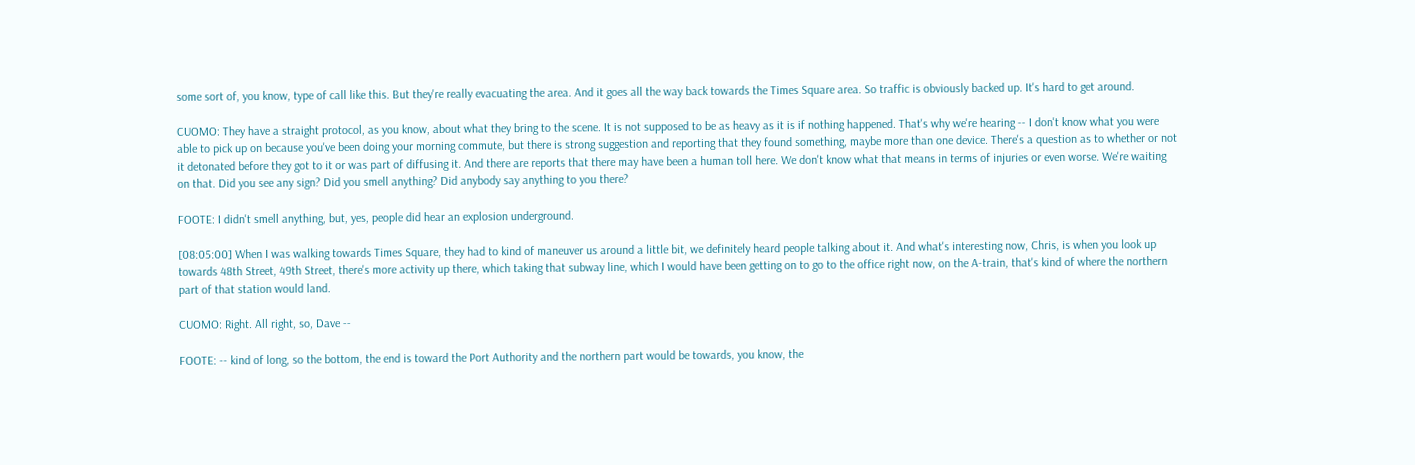some sort of, you know, type of call like this. But they're really evacuating the area. And it goes all the way back towards the Times Square area. So traffic is obviously backed up. It's hard to get around.

CUOMO: They have a straight protocol, as you know, about what they bring to the scene. It is not supposed to be as heavy as it is if nothing happened. That's why we're hearing -- I don't know what you were able to pick up on because you've been doing your morning commute, but there is strong suggestion and reporting that they found something, maybe more than one device. There's a question as to whether or not it detonated before they got to it or was part of diffusing it. And there are reports that there may have been a human toll here. We don't know what that means in terms of injuries or even worse. We're waiting on that. Did you see any sign? Did you smell anything? Did anybody say anything to you there?

FOOTE: I didn't smell anything, but, yes, people did hear an explosion underground.

[08:05:00] When I was walking towards Times Square, they had to kind of maneuver us around a little bit, we definitely heard people talking about it. And what's interesting now, Chris, is when you look up towards 48th Street, 49th Street, there's more activity up there, which taking that subway line, which I would have been getting on to go to the office right now, on the A-train, that's kind of where the northern part of that station would land.

CUOMO: Right. All right, so, Dave --

FOOTE: -- kind of long, so the bottom, the end is toward the Port Authority and the northern part would be towards, you know, the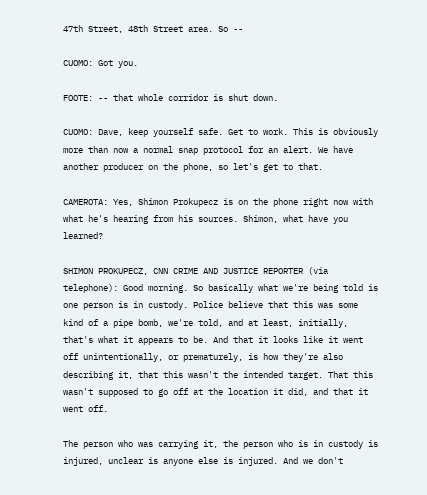47th Street, 48th Street area. So --

CUOMO: Got you.

FOOTE: -- that whole corridor is shut down.

CUOMO: Dave, keep yourself safe. Get to work. This is obviously more than now a normal snap protocol for an alert. We have another producer on the phone, so let's get to that.

CAMEROTA: Yes, Shimon Prokupecz is on the phone right now with what he's hearing from his sources. Shimon, what have you learned?

SHIMON PROKUPECZ, CNN CRIME AND JUSTICE REPORTER (via telephone): Good morning. So basically what we're being told is one person is in custody. Police believe that this was some kind of a pipe bomb, we're told, and at least, initially, that's what it appears to be. And that it looks like it went off unintentionally, or prematurely, is how they're also describing it, that this wasn't the intended target. That this wasn't supposed to go off at the location it did, and that it went off.

The person who was carrying it, the person who is in custody is injured, unclear is anyone else is injured. And we don't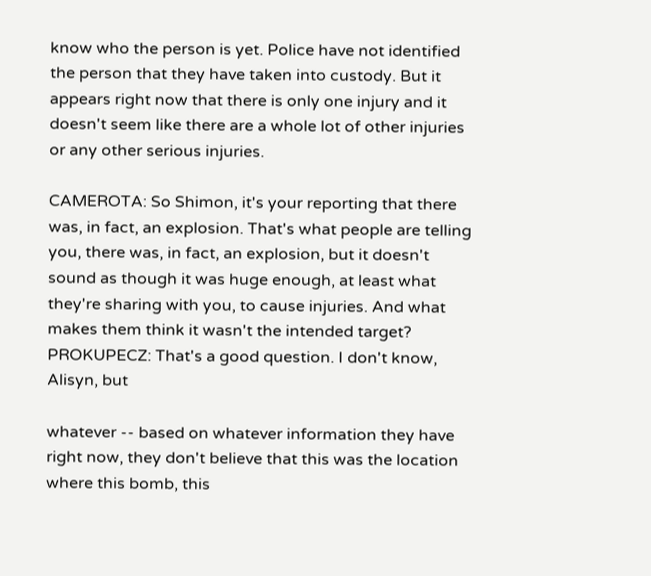know who the person is yet. Police have not identified the person that they have taken into custody. But it appears right now that there is only one injury and it doesn't seem like there are a whole lot of other injuries or any other serious injuries.

CAMEROTA: So Shimon, it's your reporting that there was, in fact, an explosion. That's what people are telling you, there was, in fact, an explosion, but it doesn't sound as though it was huge enough, at least what they're sharing with you, to cause injuries. And what makes them think it wasn't the intended target? PROKUPECZ: That's a good question. I don't know, Alisyn, but

whatever -- based on whatever information they have right now, they don't believe that this was the location where this bomb, this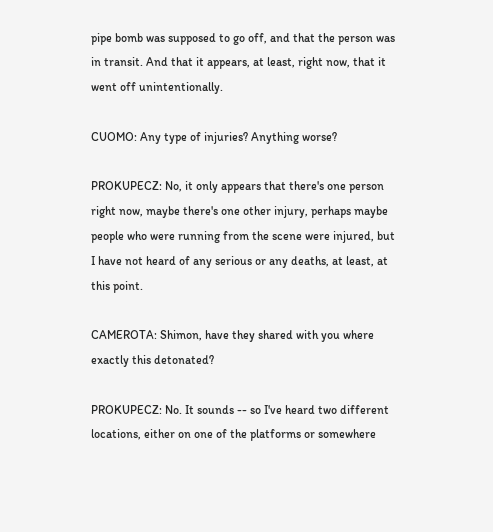pipe bomb was supposed to go off, and that the person was in transit. And that it appears, at least, right now, that it went off unintentionally.

CUOMO: Any type of injuries? Anything worse?

PROKUPECZ: No, it only appears that there's one person right now, maybe there's one other injury, perhaps maybe people who were running from the scene were injured, but I have not heard of any serious or any deaths, at least, at this point.

CAMEROTA: Shimon, have they shared with you where exactly this detonated?

PROKUPECZ: No. It sounds -- so I've heard two different locations, either on one of the platforms or somewhere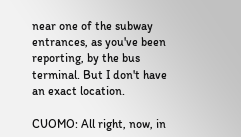near one of the subway entrances, as you've been reporting, by the bus terminal. But I don't have an exact location.

CUOMO: All right, now, in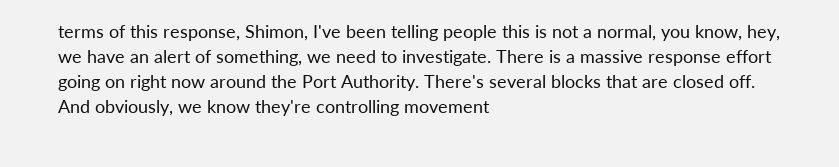terms of this response, Shimon, I've been telling people this is not a normal, you know, hey, we have an alert of something, we need to investigate. There is a massive response effort going on right now around the Port Authority. There's several blocks that are closed off. And obviously, we know they're controlling movement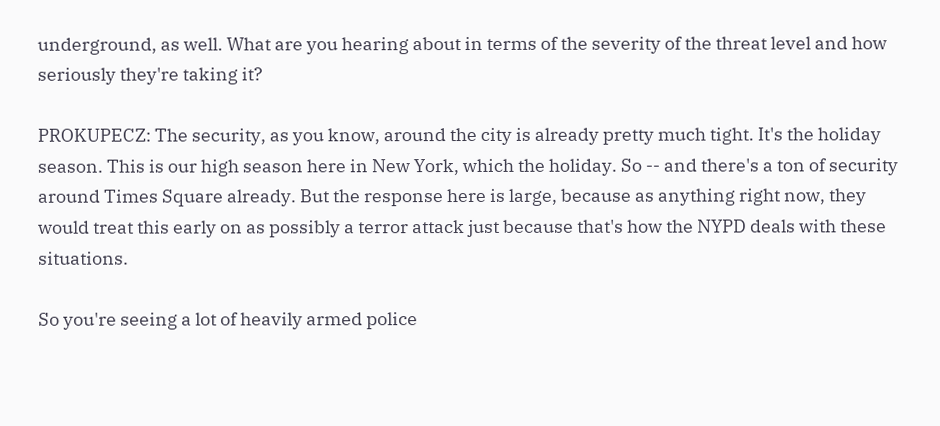underground, as well. What are you hearing about in terms of the severity of the threat level and how seriously they're taking it?

PROKUPECZ: The security, as you know, around the city is already pretty much tight. It's the holiday season. This is our high season here in New York, which the holiday. So -- and there's a ton of security around Times Square already. But the response here is large, because as anything right now, they would treat this early on as possibly a terror attack just because that's how the NYPD deals with these situations.

So you're seeing a lot of heavily armed police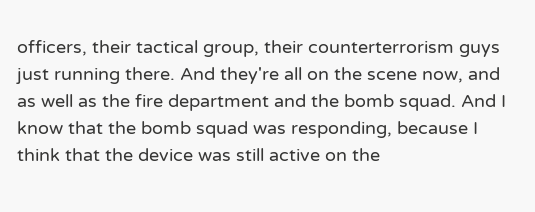officers, their tactical group, their counterterrorism guys just running there. And they're all on the scene now, and as well as the fire department and the bomb squad. And I know that the bomb squad was responding, because I think that the device was still active on the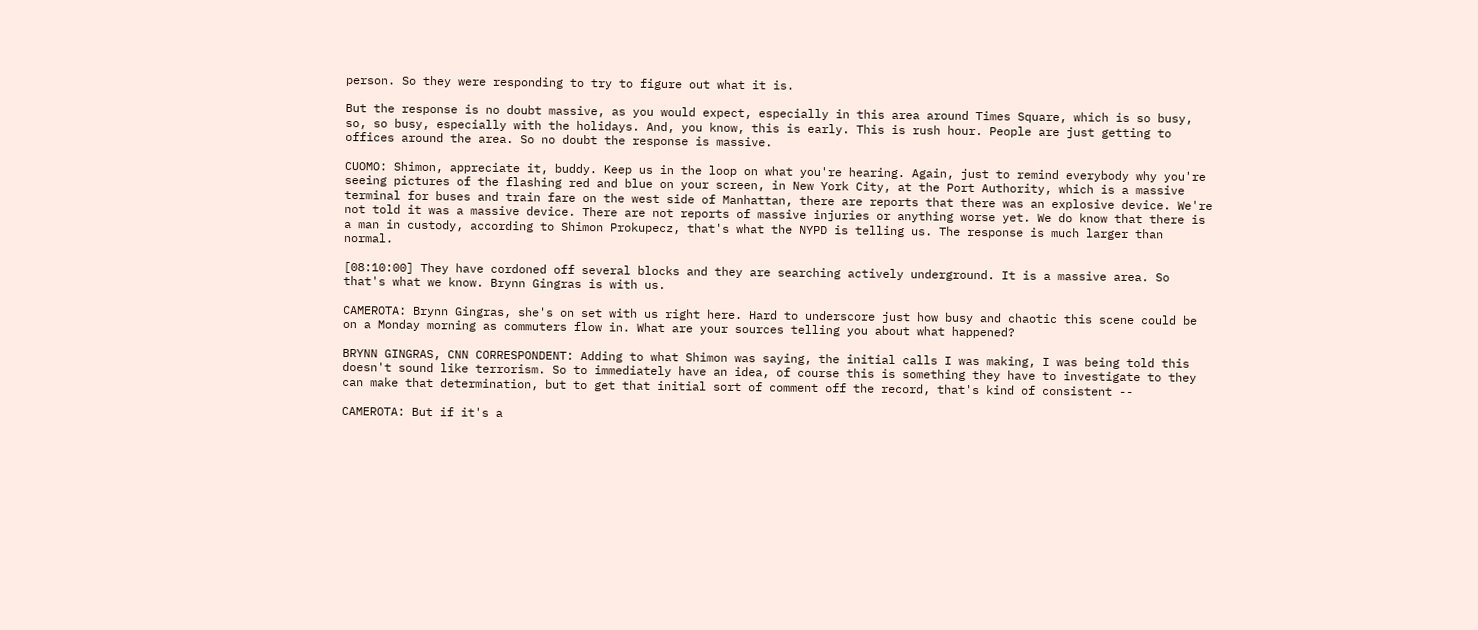person. So they were responding to try to figure out what it is.

But the response is no doubt massive, as you would expect, especially in this area around Times Square, which is so busy, so, so busy, especially with the holidays. And, you know, this is early. This is rush hour. People are just getting to offices around the area. So no doubt the response is massive.

CUOMO: Shimon, appreciate it, buddy. Keep us in the loop on what you're hearing. Again, just to remind everybody why you're seeing pictures of the flashing red and blue on your screen, in New York City, at the Port Authority, which is a massive terminal for buses and train fare on the west side of Manhattan, there are reports that there was an explosive device. We're not told it was a massive device. There are not reports of massive injuries or anything worse yet. We do know that there is a man in custody, according to Shimon Prokupecz, that's what the NYPD is telling us. The response is much larger than normal.

[08:10:00] They have cordoned off several blocks and they are searching actively underground. It is a massive area. So that's what we know. Brynn Gingras is with us.

CAMEROTA: Brynn Gingras, she's on set with us right here. Hard to underscore just how busy and chaotic this scene could be on a Monday morning as commuters flow in. What are your sources telling you about what happened?

BRYNN GINGRAS, CNN CORRESPONDENT: Adding to what Shimon was saying, the initial calls I was making, I was being told this doesn't sound like terrorism. So to immediately have an idea, of course this is something they have to investigate to they can make that determination, but to get that initial sort of comment off the record, that's kind of consistent --

CAMEROTA: But if it's a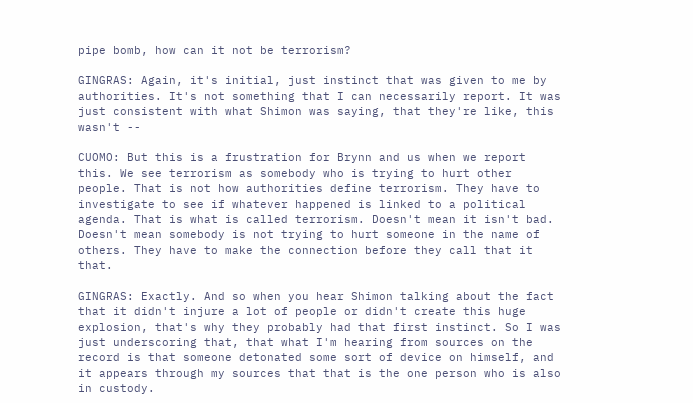pipe bomb, how can it not be terrorism?

GINGRAS: Again, it's initial, just instinct that was given to me by authorities. It's not something that I can necessarily report. It was just consistent with what Shimon was saying, that they're like, this wasn't --

CUOMO: But this is a frustration for Brynn and us when we report this. We see terrorism as somebody who is trying to hurt other people. That is not how authorities define terrorism. They have to investigate to see if whatever happened is linked to a political agenda. That is what is called terrorism. Doesn't mean it isn't bad. Doesn't mean somebody is not trying to hurt someone in the name of others. They have to make the connection before they call that it that.

GINGRAS: Exactly. And so when you hear Shimon talking about the fact that it didn't injure a lot of people or didn't create this huge explosion, that's why they probably had that first instinct. So I was just underscoring that, that what I'm hearing from sources on the record is that someone detonated some sort of device on himself, and it appears through my sources that that is the one person who is also in custody.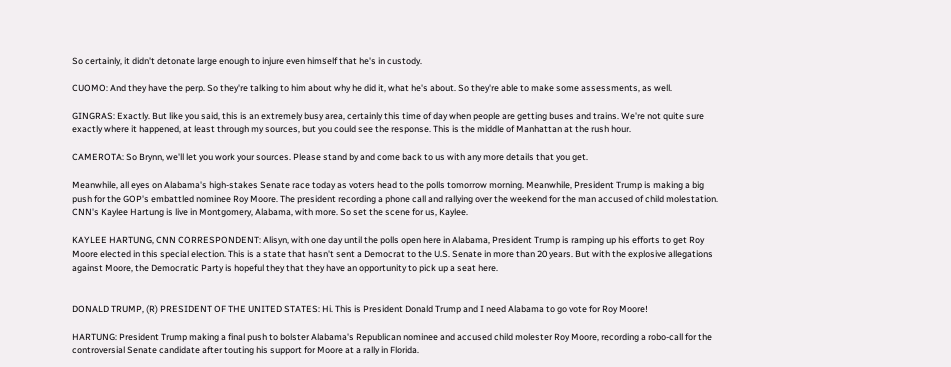So certainly, it didn't detonate large enough to injure even himself that he's in custody.

CUOMO: And they have the perp. So they're talking to him about why he did it, what he's about. So they're able to make some assessments, as well.

GINGRAS: Exactly. But like you said, this is an extremely busy area, certainly this time of day when people are getting buses and trains. We're not quite sure exactly where it happened, at least through my sources, but you could see the response. This is the middle of Manhattan at the rush hour.

CAMEROTA: So Brynn, we'll let you work your sources. Please stand by and come back to us with any more details that you get.

Meanwhile, all eyes on Alabama's high-stakes Senate race today as voters head to the polls tomorrow morning. Meanwhile, President Trump is making a big push for the GOP's embattled nominee Roy Moore. The president recording a phone call and rallying over the weekend for the man accused of child molestation. CNN's Kaylee Hartung is live in Montgomery, Alabama, with more. So set the scene for us, Kaylee.

KAYLEE HARTUNG, CNN CORRESPONDENT: Alisyn, with one day until the polls open here in Alabama, President Trump is ramping up his efforts to get Roy Moore elected in this special election. This is a state that hasn't sent a Democrat to the U.S. Senate in more than 20 years. But with the explosive allegations against Moore, the Democratic Party is hopeful they that they have an opportunity to pick up a seat here.


DONALD TRUMP, (R) PRESIDENT OF THE UNITED STATES: Hi. This is President Donald Trump and I need Alabama to go vote for Roy Moore!

HARTUNG: President Trump making a final push to bolster Alabama's Republican nominee and accused child molester Roy Moore, recording a robo-call for the controversial Senate candidate after touting his support for Moore at a rally in Florida.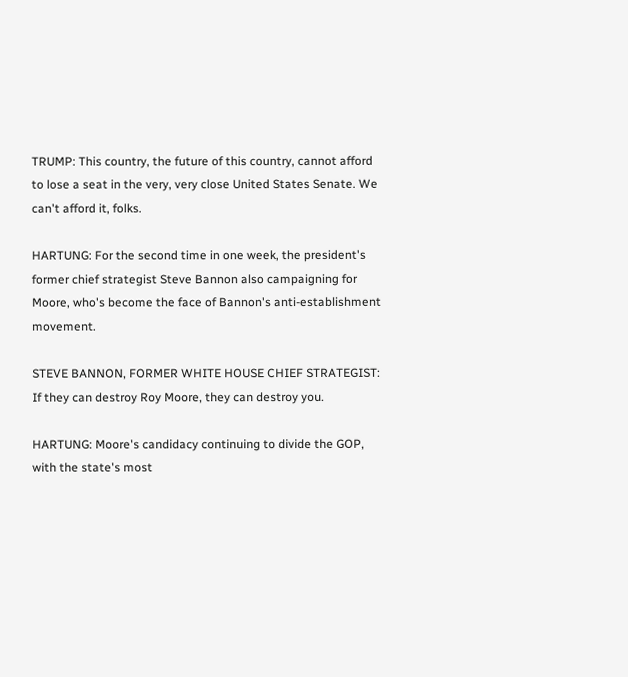TRUMP: This country, the future of this country, cannot afford to lose a seat in the very, very close United States Senate. We can't afford it, folks.

HARTUNG: For the second time in one week, the president's former chief strategist Steve Bannon also campaigning for Moore, who's become the face of Bannon's anti-establishment movement.

STEVE BANNON, FORMER WHITE HOUSE CHIEF STRATEGIST: If they can destroy Roy Moore, they can destroy you.

HARTUNG: Moore's candidacy continuing to divide the GOP, with the state's most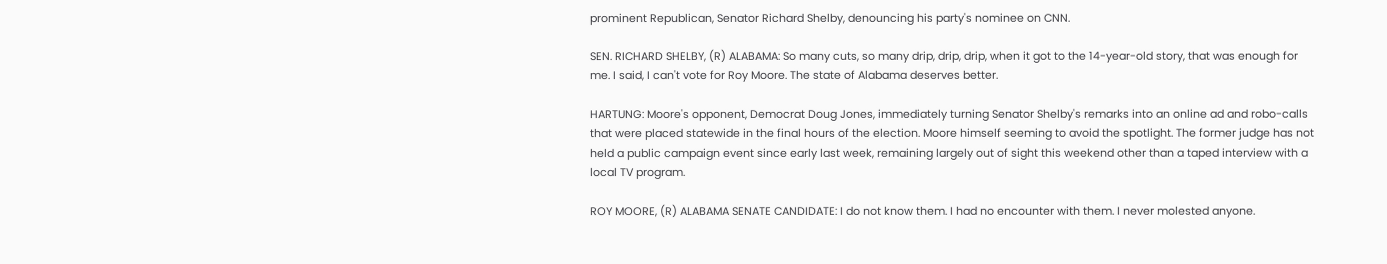prominent Republican, Senator Richard Shelby, denouncing his party's nominee on CNN.

SEN. RICHARD SHELBY, (R) ALABAMA: So many cuts, so many drip, drip, drip, when it got to the 14-year-old story, that was enough for me. I said, I can't vote for Roy Moore. The state of Alabama deserves better.

HARTUNG: Moore's opponent, Democrat Doug Jones, immediately turning Senator Shelby's remarks into an online ad and robo-calls that were placed statewide in the final hours of the election. Moore himself seeming to avoid the spotlight. The former judge has not held a public campaign event since early last week, remaining largely out of sight this weekend other than a taped interview with a local TV program.

ROY MOORE, (R) ALABAMA SENATE CANDIDATE: I do not know them. I had no encounter with them. I never molested anyone.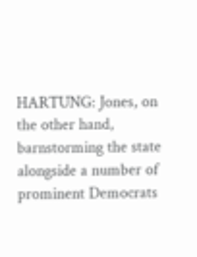HARTUNG: Jones, on the other hand, barnstorming the state alongside a number of prominent Democrats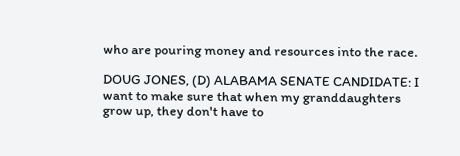who are pouring money and resources into the race.

DOUG JONES, (D) ALABAMA SENATE CANDIDATE: I want to make sure that when my granddaughters grow up, they don't have to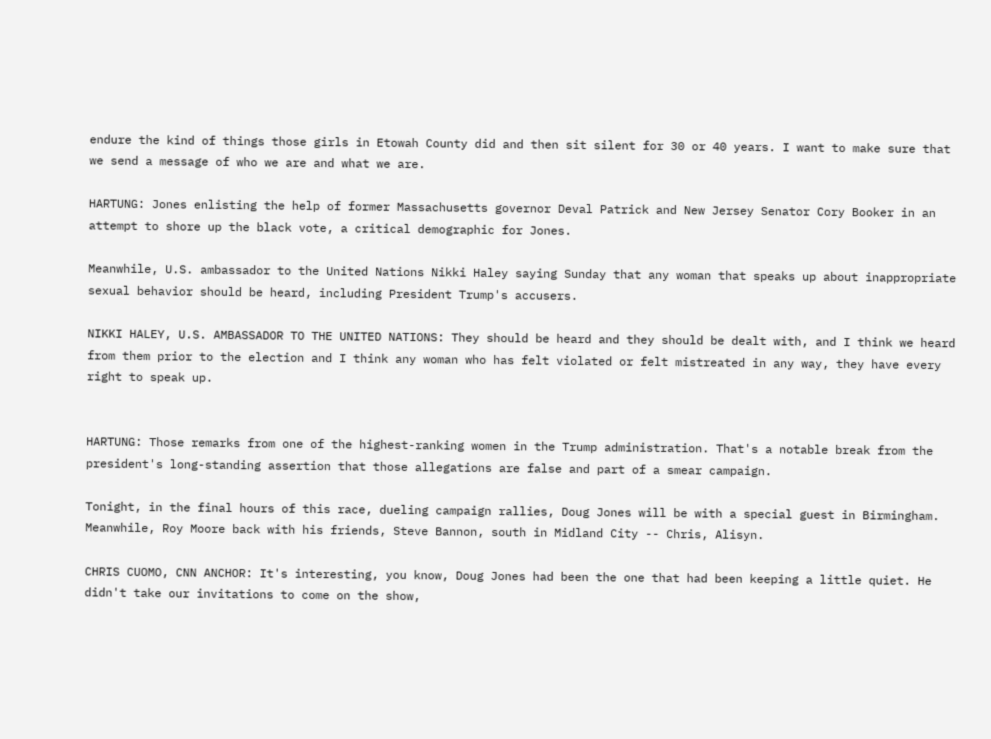endure the kind of things those girls in Etowah County did and then sit silent for 30 or 40 years. I want to make sure that we send a message of who we are and what we are.

HARTUNG: Jones enlisting the help of former Massachusetts governor Deval Patrick and New Jersey Senator Cory Booker in an attempt to shore up the black vote, a critical demographic for Jones.

Meanwhile, U.S. ambassador to the United Nations Nikki Haley saying Sunday that any woman that speaks up about inappropriate sexual behavior should be heard, including President Trump's accusers.

NIKKI HALEY, U.S. AMBASSADOR TO THE UNITED NATIONS: They should be heard and they should be dealt with, and I think we heard from them prior to the election and I think any woman who has felt violated or felt mistreated in any way, they have every right to speak up.


HARTUNG: Those remarks from one of the highest-ranking women in the Trump administration. That's a notable break from the president's long-standing assertion that those allegations are false and part of a smear campaign.

Tonight, in the final hours of this race, dueling campaign rallies, Doug Jones will be with a special guest in Birmingham. Meanwhile, Roy Moore back with his friends, Steve Bannon, south in Midland City -- Chris, Alisyn.

CHRIS CUOMO, CNN ANCHOR: It's interesting, you know, Doug Jones had been the one that had been keeping a little quiet. He didn't take our invitations to come on the show,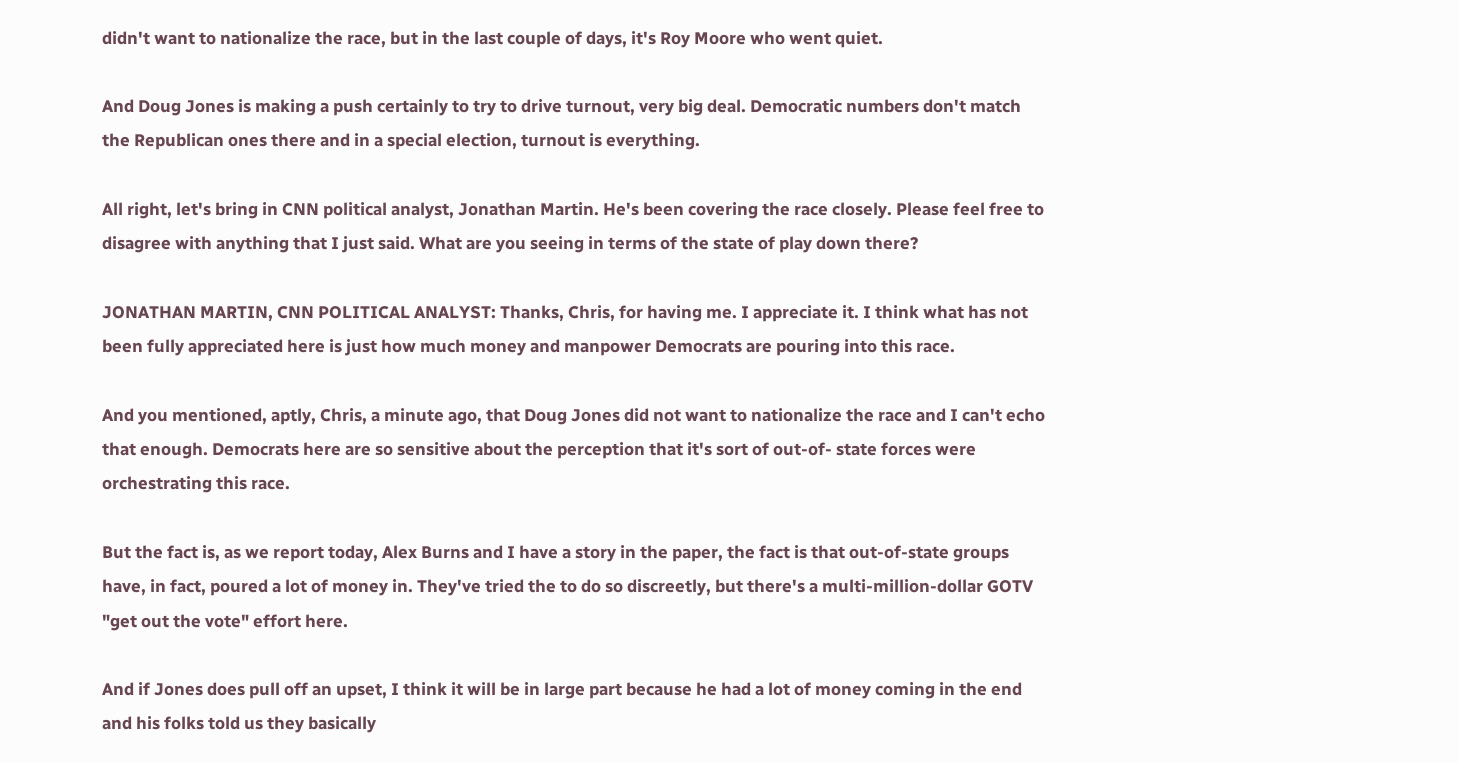didn't want to nationalize the race, but in the last couple of days, it's Roy Moore who went quiet.

And Doug Jones is making a push certainly to try to drive turnout, very big deal. Democratic numbers don't match the Republican ones there and in a special election, turnout is everything.

All right, let's bring in CNN political analyst, Jonathan Martin. He's been covering the race closely. Please feel free to disagree with anything that I just said. What are you seeing in terms of the state of play down there?

JONATHAN MARTIN, CNN POLITICAL ANALYST: Thanks, Chris, for having me. I appreciate it. I think what has not been fully appreciated here is just how much money and manpower Democrats are pouring into this race.

And you mentioned, aptly, Chris, a minute ago, that Doug Jones did not want to nationalize the race and I can't echo that enough. Democrats here are so sensitive about the perception that it's sort of out-of- state forces were orchestrating this race.

But the fact is, as we report today, Alex Burns and I have a story in the paper, the fact is that out-of-state groups have, in fact, poured a lot of money in. They've tried the to do so discreetly, but there's a multi-million-dollar GOTV "get out the vote" effort here.

And if Jones does pull off an upset, I think it will be in large part because he had a lot of money coming in the end and his folks told us they basically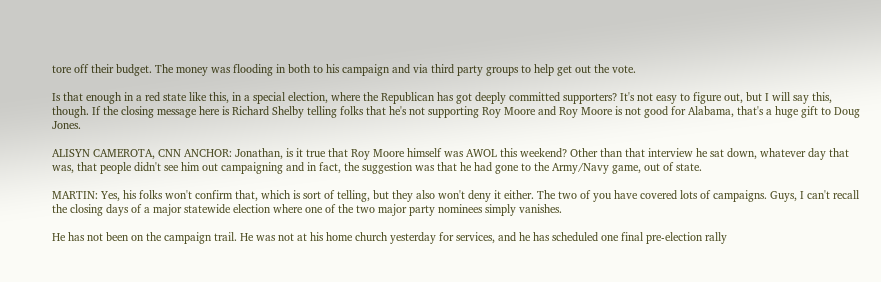tore off their budget. The money was flooding in both to his campaign and via third party groups to help get out the vote.

Is that enough in a red state like this, in a special election, where the Republican has got deeply committed supporters? It's not easy to figure out, but I will say this, though. If the closing message here is Richard Shelby telling folks that he's not supporting Roy Moore and Roy Moore is not good for Alabama, that's a huge gift to Doug Jones.

ALISYN CAMEROTA, CNN ANCHOR: Jonathan, is it true that Roy Moore himself was AWOL this weekend? Other than that interview he sat down, whatever day that was, that people didn't see him out campaigning and in fact, the suggestion was that he had gone to the Army/Navy game, out of state.

MARTIN: Yes, his folks won't confirm that, which is sort of telling, but they also won't deny it either. The two of you have covered lots of campaigns. Guys, I can't recall the closing days of a major statewide election where one of the two major party nominees simply vanishes.

He has not been on the campaign trail. He was not at his home church yesterday for services, and he has scheduled one final pre-election rally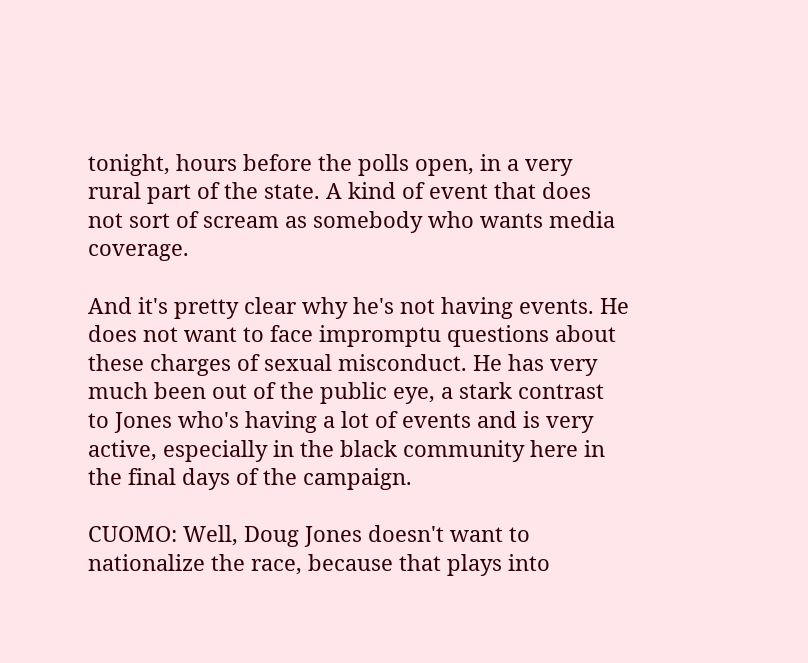tonight, hours before the polls open, in a very rural part of the state. A kind of event that does not sort of scream as somebody who wants media coverage.

And it's pretty clear why he's not having events. He does not want to face impromptu questions about these charges of sexual misconduct. He has very much been out of the public eye, a stark contrast to Jones who's having a lot of events and is very active, especially in the black community here in the final days of the campaign.

CUOMO: Well, Doug Jones doesn't want to nationalize the race, because that plays into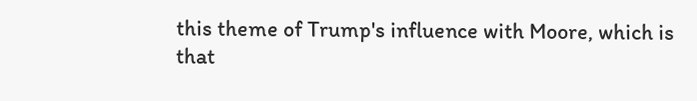this theme of Trump's influence with Moore, which is that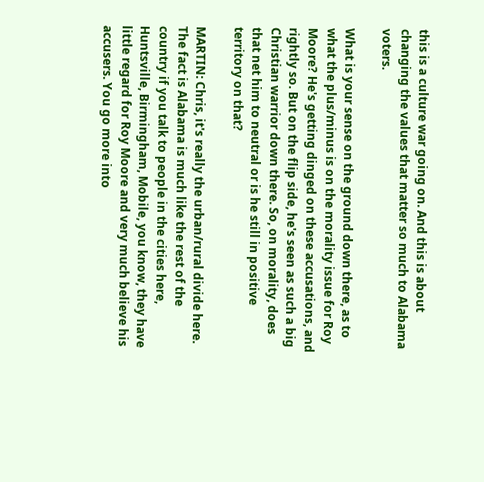this is a culture war going on. And this is about changing the values that matter so much to Alabama voters.

What is your sense on the ground down there, as to what the plus/minus is on the morality issue for Roy Moore? He's getting dinged on these accusations, and rightly so. But on the flip side, he's seen as such a big Christian warrior down there. So, on morality, does that net him to neutral or is he still in positive territory on that?

MARTIN: Chris, it's really the urban/rural divide here. The fact is Alabama is much like the rest of the country if you talk to people in the cities here, Huntsville, Birmingham, Mobile, you know, they have little regard for Roy Moore and very much believe his accusers. You go more into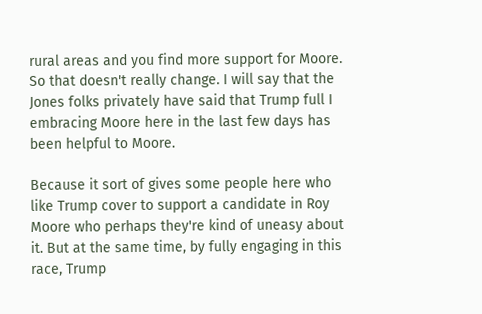rural areas and you find more support for Moore. So that doesn't really change. I will say that the Jones folks privately have said that Trump full I embracing Moore here in the last few days has been helpful to Moore.

Because it sort of gives some people here who like Trump cover to support a candidate in Roy Moore who perhaps they're kind of uneasy about it. But at the same time, by fully engaging in this race, Trump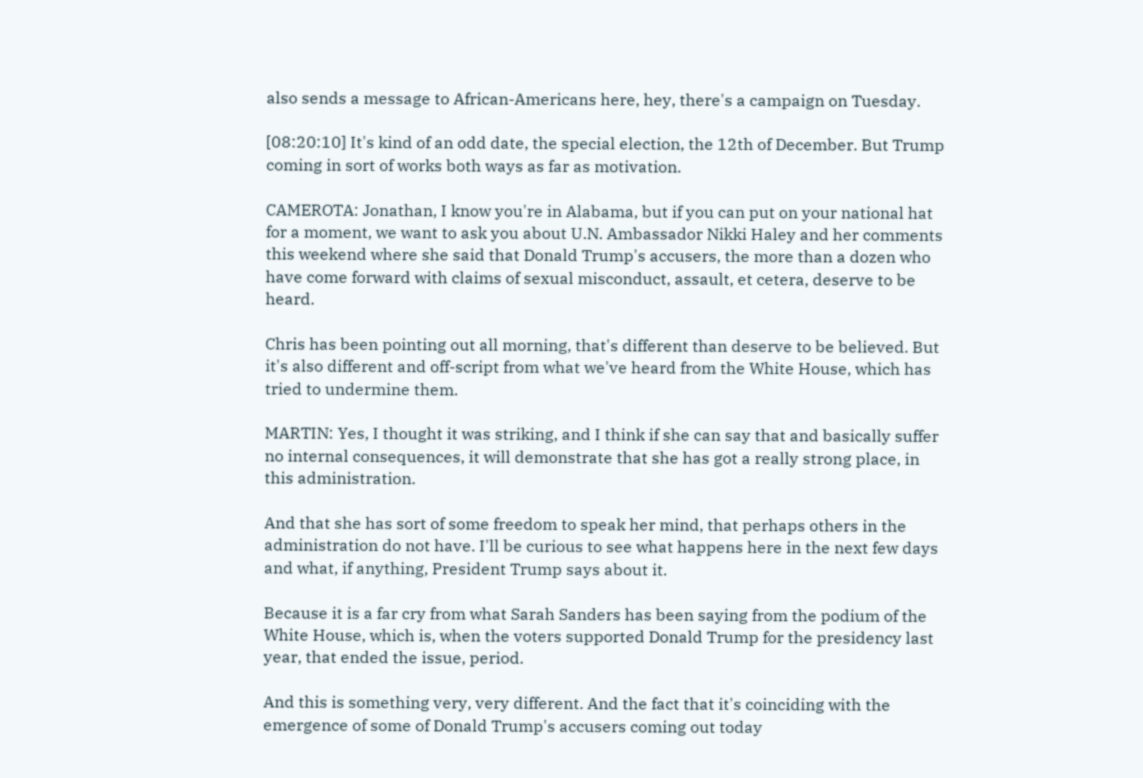also sends a message to African-Americans here, hey, there's a campaign on Tuesday.

[08:20:10] It's kind of an odd date, the special election, the 12th of December. But Trump coming in sort of works both ways as far as motivation.

CAMEROTA: Jonathan, I know you're in Alabama, but if you can put on your national hat for a moment, we want to ask you about U.N. Ambassador Nikki Haley and her comments this weekend where she said that Donald Trump's accusers, the more than a dozen who have come forward with claims of sexual misconduct, assault, et cetera, deserve to be heard.

Chris has been pointing out all morning, that's different than deserve to be believed. But it's also different and off-script from what we've heard from the White House, which has tried to undermine them.

MARTIN: Yes, I thought it was striking, and I think if she can say that and basically suffer no internal consequences, it will demonstrate that she has got a really strong place, in this administration.

And that she has sort of some freedom to speak her mind, that perhaps others in the administration do not have. I'll be curious to see what happens here in the next few days and what, if anything, President Trump says about it.

Because it is a far cry from what Sarah Sanders has been saying from the podium of the White House, which is, when the voters supported Donald Trump for the presidency last year, that ended the issue, period.

And this is something very, very different. And the fact that it's coinciding with the emergence of some of Donald Trump's accusers coming out today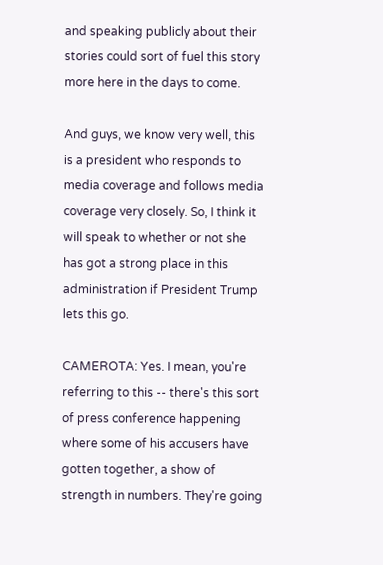and speaking publicly about their stories could sort of fuel this story more here in the days to come.

And guys, we know very well, this is a president who responds to media coverage and follows media coverage very closely. So, I think it will speak to whether or not she has got a strong place in this administration if President Trump lets this go.

CAMEROTA: Yes. I mean, you're referring to this -- there's this sort of press conference happening where some of his accusers have gotten together, a show of strength in numbers. They're going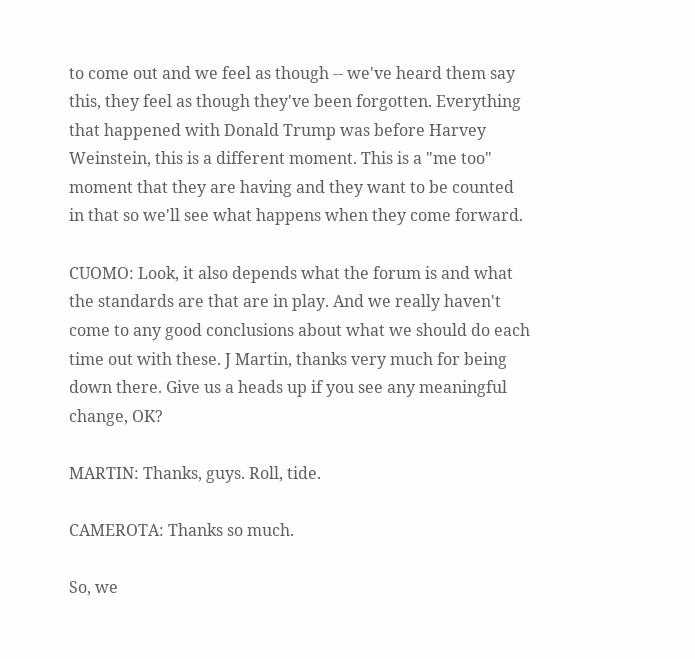to come out and we feel as though -- we've heard them say this, they feel as though they've been forgotten. Everything that happened with Donald Trump was before Harvey Weinstein, this is a different moment. This is a "me too" moment that they are having and they want to be counted in that so we'll see what happens when they come forward.

CUOMO: Look, it also depends what the forum is and what the standards are that are in play. And we really haven't come to any good conclusions about what we should do each time out with these. J Martin, thanks very much for being down there. Give us a heads up if you see any meaningful change, OK?

MARTIN: Thanks, guys. Roll, tide.

CAMEROTA: Thanks so much.

So, we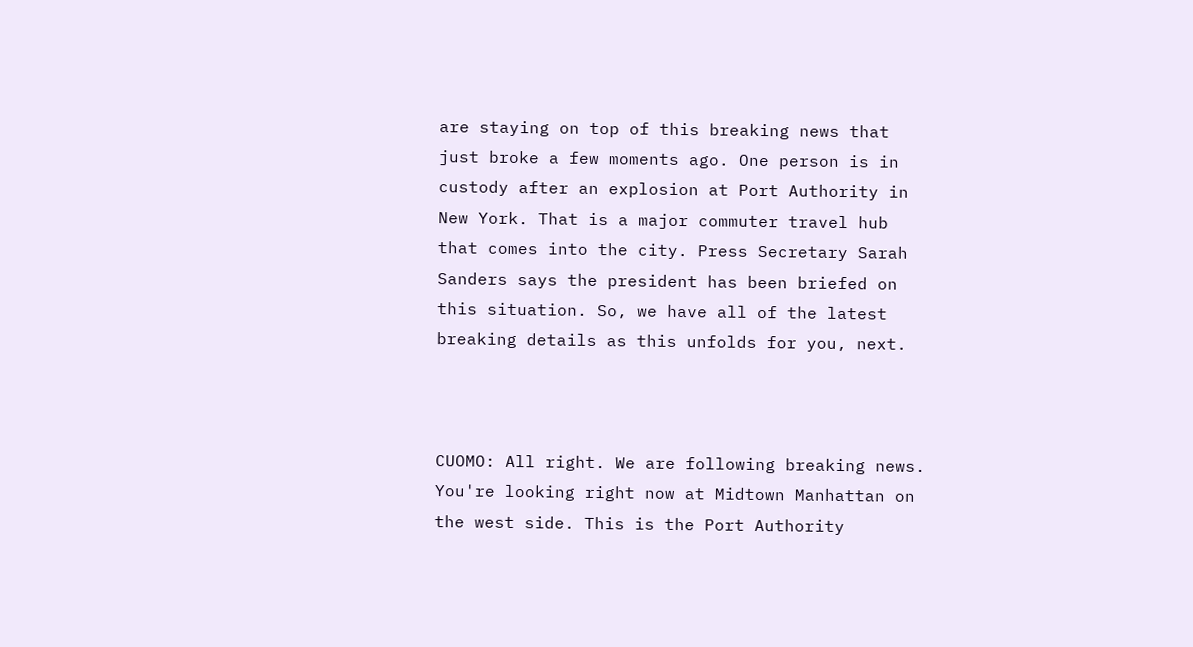are staying on top of this breaking news that just broke a few moments ago. One person is in custody after an explosion at Port Authority in New York. That is a major commuter travel hub that comes into the city. Press Secretary Sarah Sanders says the president has been briefed on this situation. So, we have all of the latest breaking details as this unfolds for you, next.



CUOMO: All right. We are following breaking news. You're looking right now at Midtown Manhattan on the west side. This is the Port Authority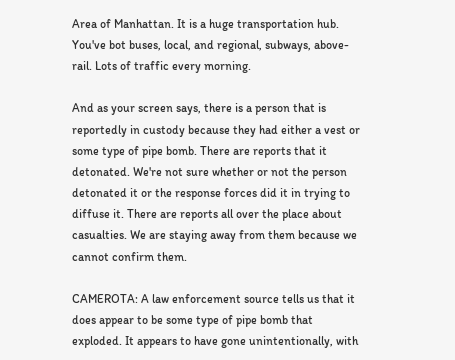Area of Manhattan. It is a huge transportation hub. You've bot buses, local, and regional, subways, above-rail. Lots of traffic every morning.

And as your screen says, there is a person that is reportedly in custody because they had either a vest or some type of pipe bomb. There are reports that it detonated. We're not sure whether or not the person detonated it or the response forces did it in trying to diffuse it. There are reports all over the place about casualties. We are staying away from them because we cannot confirm them.

CAMEROTA: A law enforcement source tells us that it does appear to be some type of pipe bomb that exploded. It appears to have gone unintentionally, with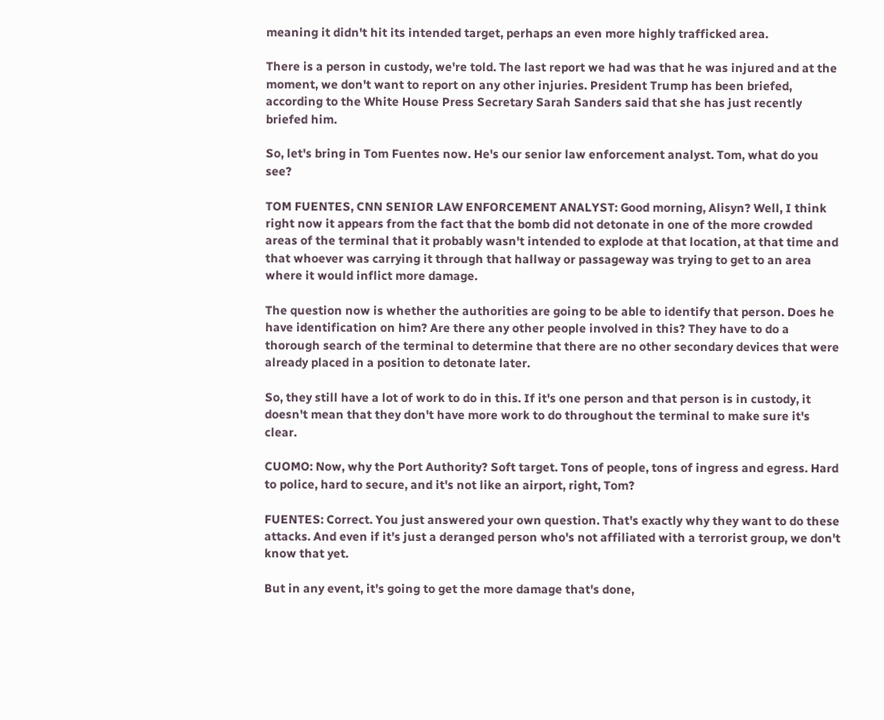meaning it didn't hit its intended target, perhaps an even more highly trafficked area.

There is a person in custody, we're told. The last report we had was that he was injured and at the moment, we don't want to report on any other injuries. President Trump has been briefed, according to the White House Press Secretary Sarah Sanders said that she has just recently briefed him.

So, let's bring in Tom Fuentes now. He's our senior law enforcement analyst. Tom, what do you see?

TOM FUENTES, CNN SENIOR LAW ENFORCEMENT ANALYST: Good morning, Alisyn? Well, I think right now it appears from the fact that the bomb did not detonate in one of the more crowded areas of the terminal that it probably wasn't intended to explode at that location, at that time and that whoever was carrying it through that hallway or passageway was trying to get to an area where it would inflict more damage.

The question now is whether the authorities are going to be able to identify that person. Does he have identification on him? Are there any other people involved in this? They have to do a thorough search of the terminal to determine that there are no other secondary devices that were already placed in a position to detonate later.

So, they still have a lot of work to do in this. If it's one person and that person is in custody, it doesn't mean that they don't have more work to do throughout the terminal to make sure it's clear.

CUOMO: Now, why the Port Authority? Soft target. Tons of people, tons of ingress and egress. Hard to police, hard to secure, and it's not like an airport, right, Tom?

FUENTES: Correct. You just answered your own question. That's exactly why they want to do these attacks. And even if it's just a deranged person who's not affiliated with a terrorist group, we don't know that yet.

But in any event, it's going to get the more damage that's done,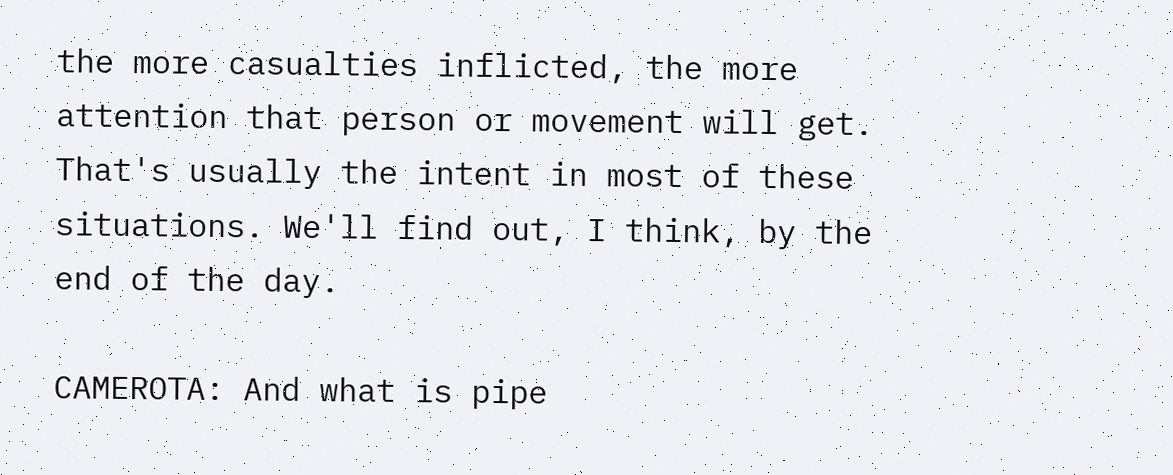the more casualties inflicted, the more attention that person or movement will get. That's usually the intent in most of these situations. We'll find out, I think, by the end of the day.

CAMEROTA: And what is pipe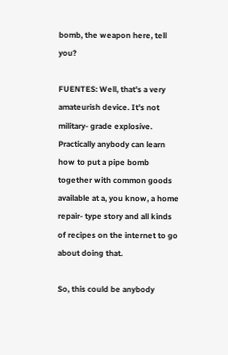bomb, the weapon here, tell you?

FUENTES: Well, that's a very amateurish device. It's not military- grade explosive. Practically anybody can learn how to put a pipe bomb together with common goods available at a, you know, a home repair- type story and all kinds of recipes on the internet to go about doing that.

So, this could be anybody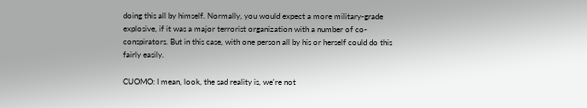doing this all by himself. Normally, you would expect a more military-grade explosive, if it was a major terrorist organization with a number of co-conspirators. But in this case, with one person all by his or herself could do this fairly easily.

CUOMO: I mean, look, the sad reality is, we're not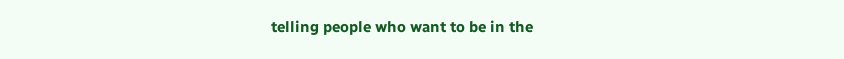telling people who want to be in the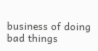business of doing bad things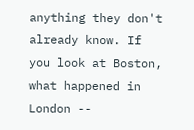anything they don't already know. If you look at Boston, what happened in London --